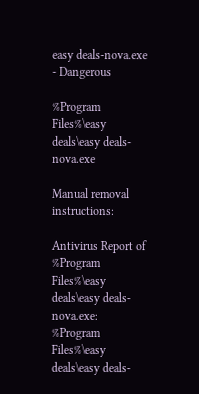easy deals-nova.exe - Dangerous

%Program Files%\easy deals\easy deals-nova.exe

Manual removal instructions:

Antivirus Report of %Program Files%\easy deals\easy deals-nova.exe:
%Program Files%\easy deals\easy deals-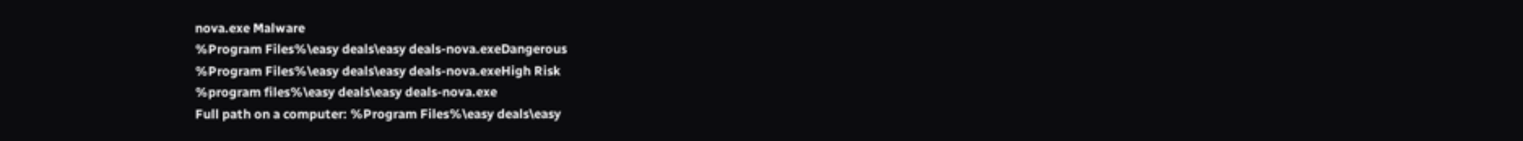nova.exe Malware
%Program Files%\easy deals\easy deals-nova.exeDangerous
%Program Files%\easy deals\easy deals-nova.exeHigh Risk
%program files%\easy deals\easy deals-nova.exe
Full path on a computer: %Program Files%\easy deals\easy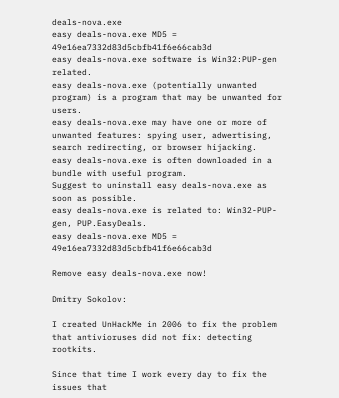deals-nova.exe
easy deals-nova.exe MD5 = 49e16ea7332d83d5cbfb41f6e66cab3d
easy deals-nova.exe software is Win32:PUP-gen related.
easy deals-nova.exe (potentially unwanted program) is a program that may be unwanted for users.
easy deals-nova.exe may have one or more of unwanted features: spying user, adwertising, search redirecting, or browser hijacking.
easy deals-nova.exe is often downloaded in a bundle with useful program.
Suggest to uninstall easy deals-nova.exe as soon as possible.
easy deals-nova.exe is related to: Win32-PUP-gen, PUP.EasyDeals.
easy deals-nova.exe MD5 = 49e16ea7332d83d5cbfb41f6e66cab3d

Remove easy deals-nova.exe now!

Dmitry Sokolov:

I created UnHackMe in 2006 to fix the problem that antivioruses did not fix: detecting rootkits.

Since that time I work every day to fix the issues that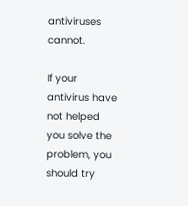antiviruses cannot.

If your antivirus have not helped you solve the problem, you should try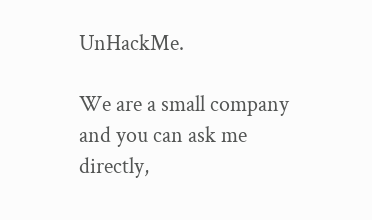UnHackMe.

We are a small company and you can ask me directly,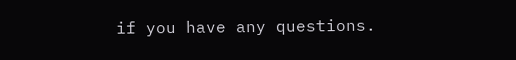if you have any questions.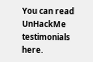You can read UnHackMe testimonials here.